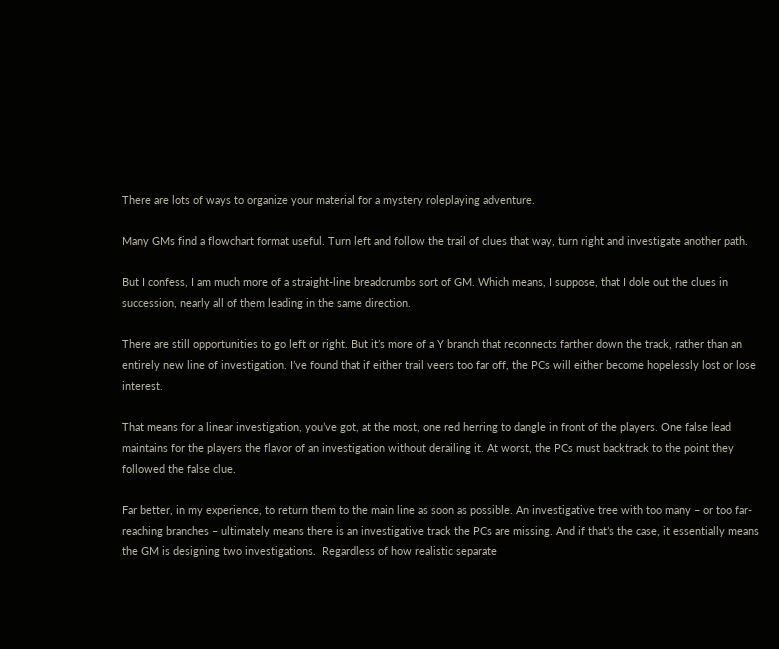There are lots of ways to organize your material for a mystery roleplaying adventure.

Many GMs find a flowchart format useful. Turn left and follow the trail of clues that way, turn right and investigate another path.

But I confess, I am much more of a straight-line breadcrumbs sort of GM. Which means, I suppose, that I dole out the clues in succession, nearly all of them leading in the same direction.

There are still opportunities to go left or right. But it’s more of a Y branch that reconnects farther down the track, rather than an entirely new line of investigation. I’ve found that if either trail veers too far off, the PCs will either become hopelessly lost or lose interest.

That means for a linear investigation, you’ve got, at the most, one red herring to dangle in front of the players. One false lead maintains for the players the flavor of an investigation without derailing it. At worst, the PCs must backtrack to the point they followed the false clue.

Far better, in my experience, to return them to the main line as soon as possible. An investigative tree with too many – or too far-reaching branches – ultimately means there is an investigative track the PCs are missing. And if that’s the case, it essentially means the GM is designing two investigations.  Regardless of how realistic separate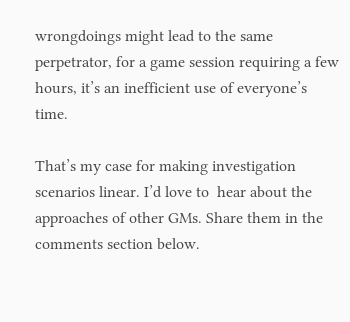wrongdoings might lead to the same perpetrator, for a game session requiring a few hours, it’s an inefficient use of everyone’s time.

That’s my case for making investigation scenarios linear. I’d love to  hear about the approaches of other GMs. Share them in the comments section below.